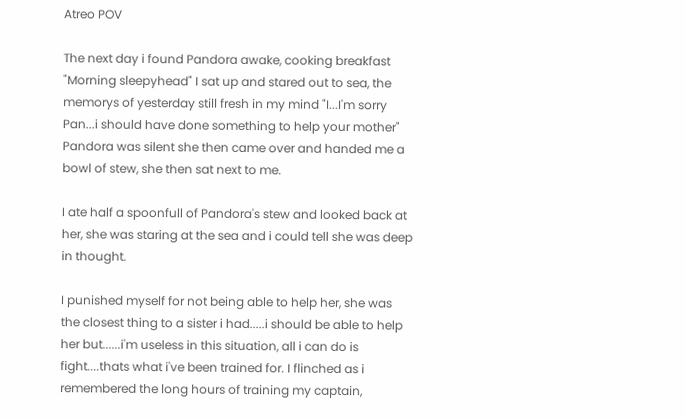Atreo POV

The next day i found Pandora awake, cooking breakfast "Morning sleepyhead" I sat up and stared out to sea, the memorys of yesterday still fresh in my mind "I...I'm sorry Pan...i should have done something to help your mother" Pandora was silent she then came over and handed me a bowl of stew, she then sat next to me.

I ate half a spoonfull of Pandora's stew and looked back at her, she was staring at the sea and i could tell she was deep in thought.

I punished myself for not being able to help her, she was the closest thing to a sister i had.....i should be able to help her but......i'm useless in this situation, all i can do is fight....thats what i've been trained for. I flinched as i remembered the long hours of training my captain,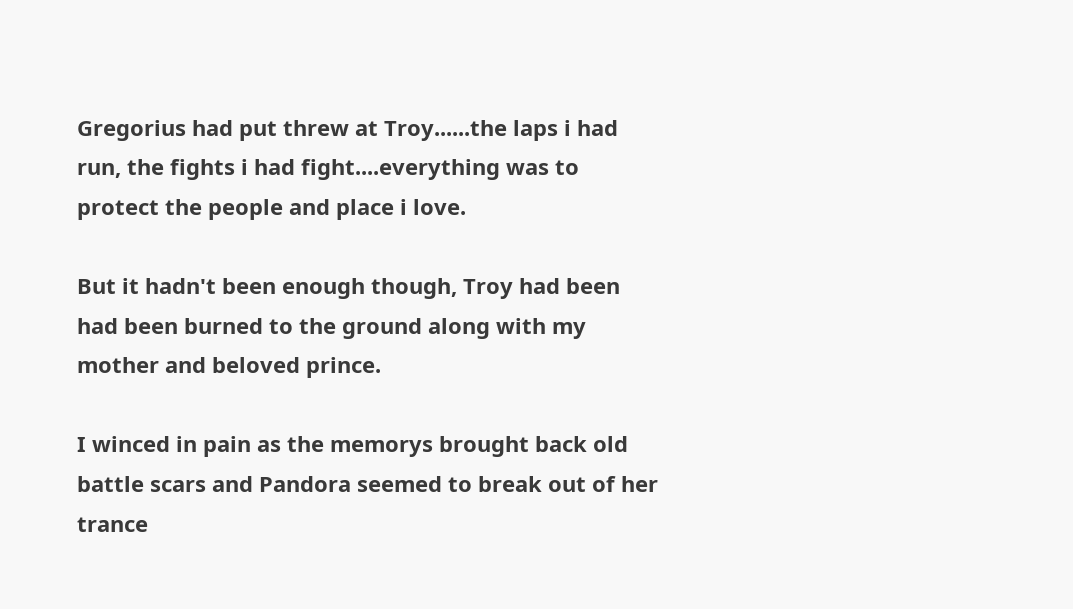Gregorius had put threw at Troy......the laps i had run, the fights i had fight....everything was to protect the people and place i love.

But it hadn't been enough though, Troy had been had been burned to the ground along with my mother and beloved prince.

I winced in pain as the memorys brought back old battle scars and Pandora seemed to break out of her trance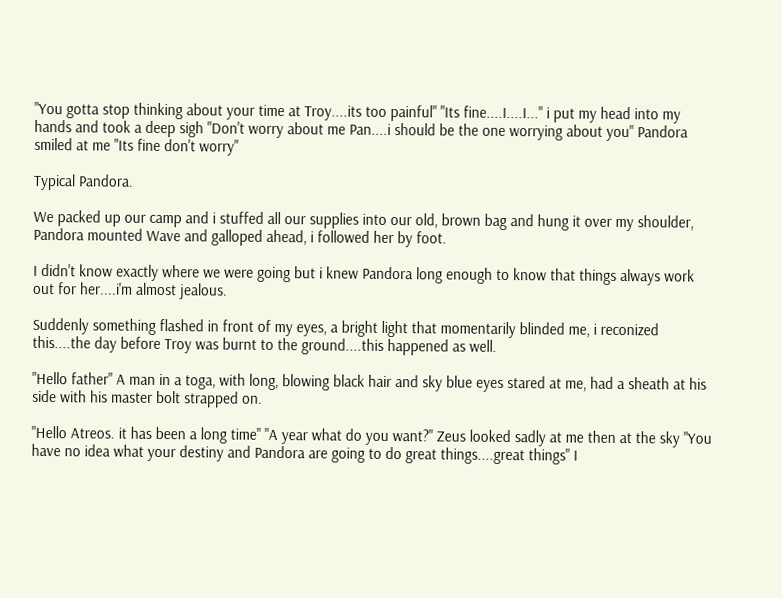"You gotta stop thinking about your time at Troy....its too painful" "Its fine....I....I..." i put my head into my hands and took a deep sigh "Don't worry about me Pan....i should be the one worrying about you" Pandora smiled at me "Its fine don't worry"

Typical Pandora.

We packed up our camp and i stuffed all our supplies into our old, brown bag and hung it over my shoulder, Pandora mounted Wave and galloped ahead, i followed her by foot.

I didn't know exactly where we were going but i knew Pandora long enough to know that things always work out for her....i'm almost jealous.

Suddenly something flashed in front of my eyes, a bright light that momentarily blinded me, i reconized this....the day before Troy was burnt to the ground....this happened as well.

"Hello father" A man in a toga, with long, blowing black hair and sky blue eyes stared at me, had a sheath at his side with his master bolt strapped on.

"Hello Atreos. it has been a long time" "A year what do you want?" Zeus looked sadly at me then at the sky "You have no idea what your destiny and Pandora are going to do great things....great things" I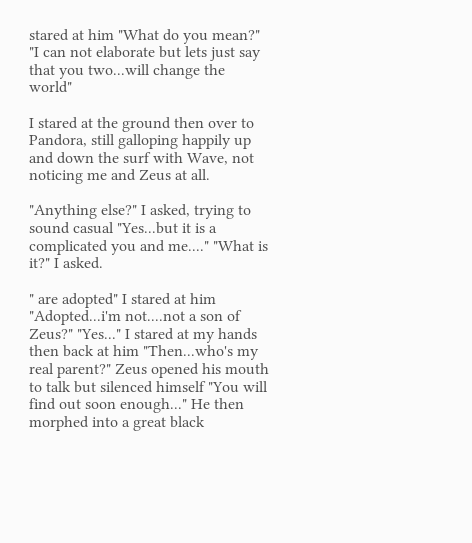stared at him "What do you mean?" "I can not elaborate but lets just say that you two...will change the world"

I stared at the ground then over to Pandora, still galloping happily up and down the surf with Wave, not noticing me and Zeus at all.

"Anything else?" I asked, trying to sound casual "Yes...but it is a complicated you and me...." "What is it?" I asked.

" are adopted" I stared at him "Adopted...i'm not....not a son of Zeus?" "Yes..." I stared at my hands then back at him "Then...who's my real parent?" Zeus opened his mouth to talk but silenced himself "You will find out soon enough..." He then morphed into a great black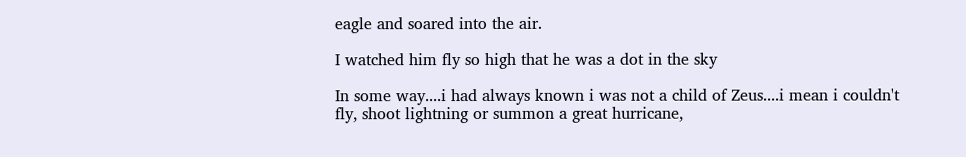eagle and soared into the air.

I watched him fly so high that he was a dot in the sky

In some way....i had always known i was not a child of Zeus....i mean i couldn't fly, shoot lightning or summon a great hurricane,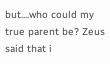but....who could my true parent be? Zeus said that i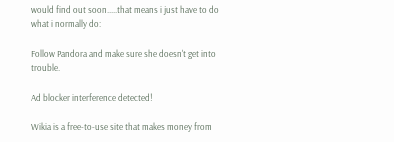would find out soon.....that means i just have to do what i normally do:

Follow Pandora and make sure she doesn't get into trouble.

Ad blocker interference detected!

Wikia is a free-to-use site that makes money from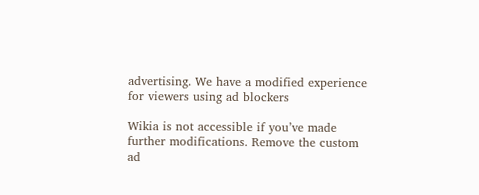advertising. We have a modified experience for viewers using ad blockers

Wikia is not accessible if you’ve made further modifications. Remove the custom ad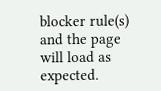blocker rule(s) and the page will load as expected.